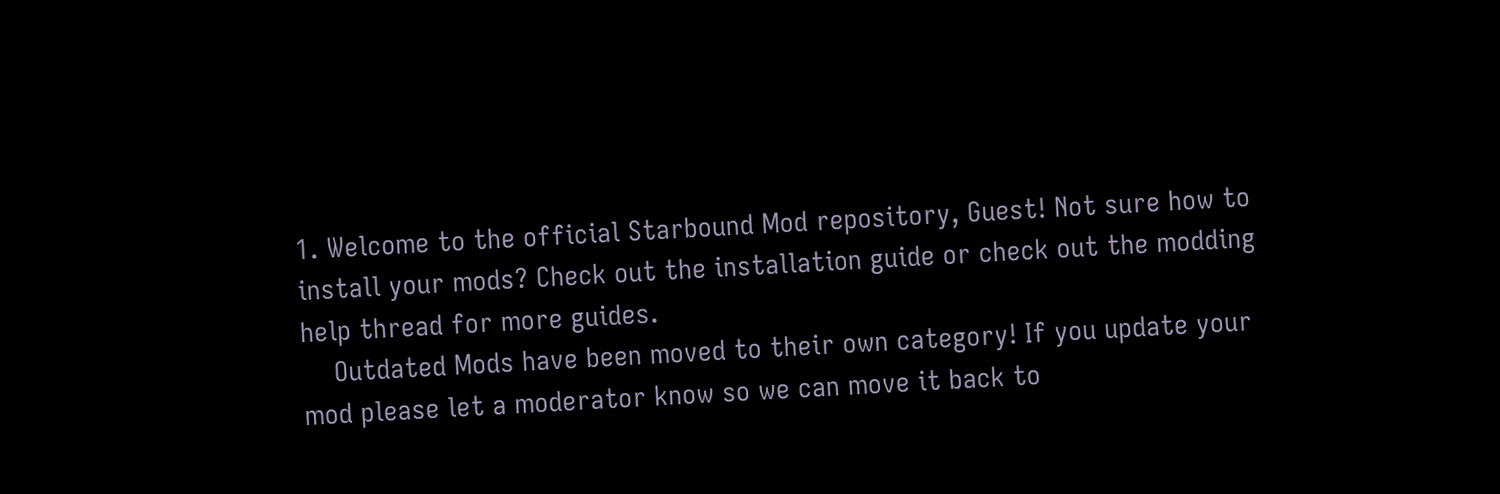1. Welcome to the official Starbound Mod repository, Guest! Not sure how to install your mods? Check out the installation guide or check out the modding help thread for more guides.
    Outdated Mods have been moved to their own category! If you update your mod please let a moderator know so we can move it back to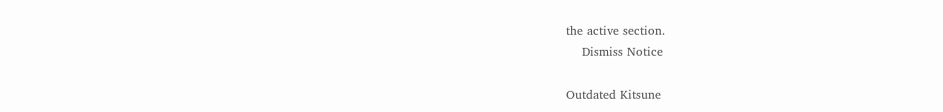the active section.
    Dismiss Notice

Outdated Kitsune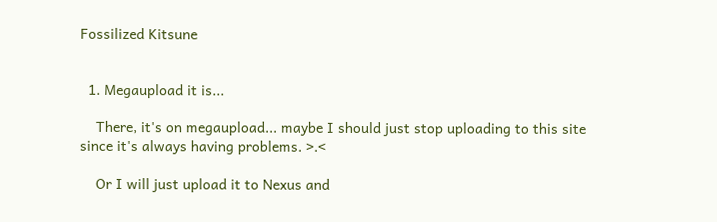Fossilized Kitsune


  1. Megaupload it is...

    There, it's on megaupload... maybe I should just stop uploading to this site since it's always having problems. >.<

    Or I will just upload it to Nexus and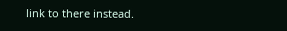link to there instead.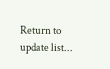Return to update list...